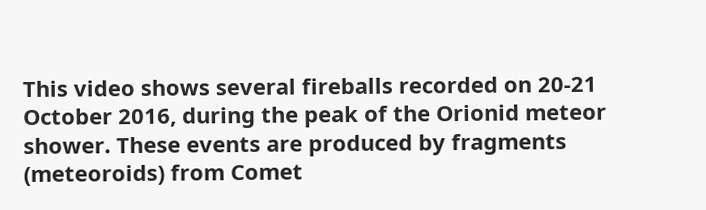This video shows several fireballs recorded on 20-21 October 2016, during the peak of the Orionid meteor shower. These events are produced by fragments (meteoroids) from Comet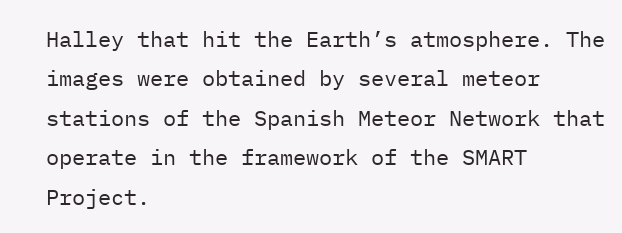Halley that hit the Earth’s atmosphere. The images were obtained by several meteor stations of the Spanish Meteor Network that operate in the framework of the SMART Project.